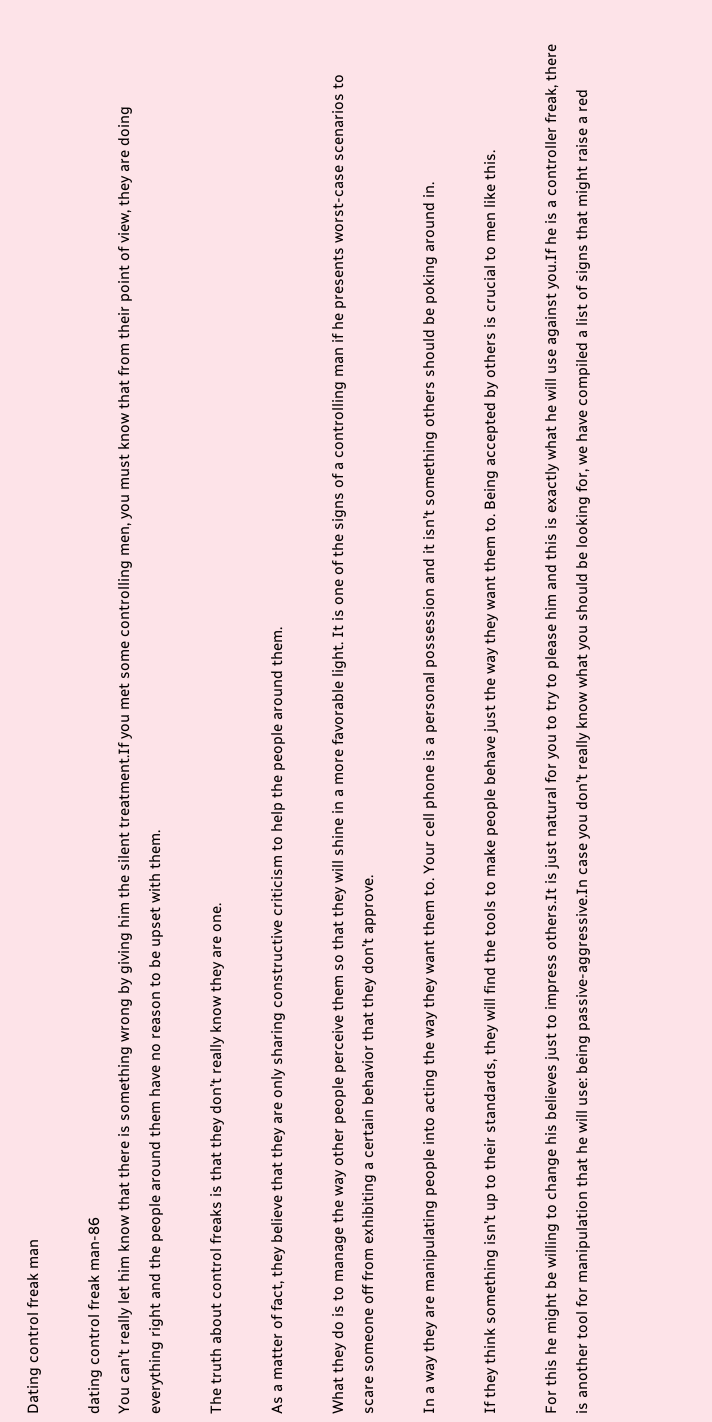Dating control freak man

dating control freak man-86
You can’t really let him know that there is something wrong by giving him the silent treatment.If you met some controlling men, you must know that from their point of view, they are doing everything right and the people around them have no reason to be upset with them.

The truth about control freaks is that they don’t really know they are one.

As a matter of fact, they believe that they are only sharing constructive criticism to help the people around them.

What they do is to manage the way other people perceive them so that they will shine in a more favorable light. It is one of the signs of a controlling man if he presents worst-case scenarios to scare someone off from exhibiting a certain behavior that they don’t approve.

In a way they are manipulating people into acting the way they want them to. Your cell phone is a personal possession and it isn’t something others should be poking around in.

If they think something isn’t up to their standards, they will find the tools to make people behave just the way they want them to. Being accepted by others is crucial to men like this.

For this he might be willing to change his believes just to impress others.It is just natural for you to try to please him and this is exactly what he will use against you.If he is a controller freak, there is another tool for manipulation that he will use: being passive-aggressive.In case you don’t really know what you should be looking for, we have compiled a list of signs that might raise a red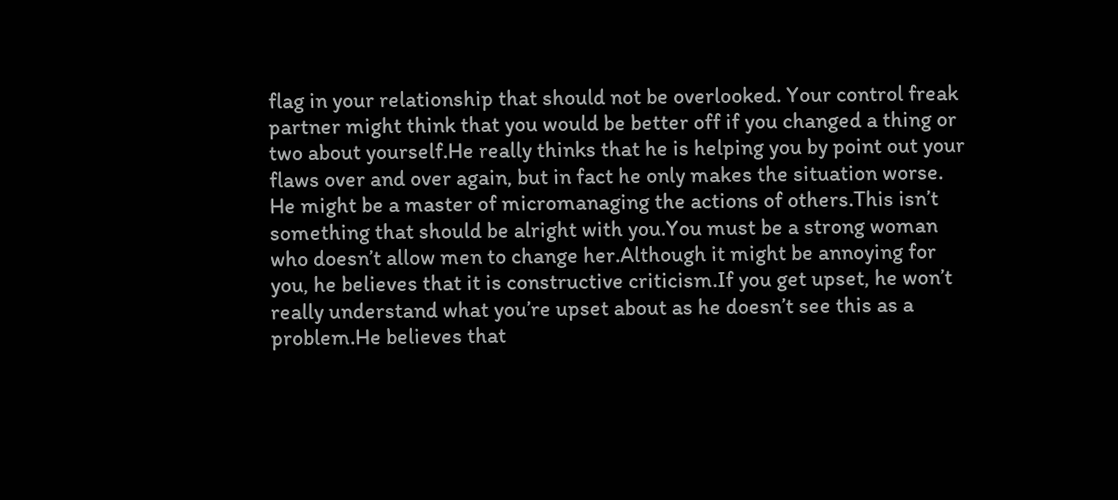flag in your relationship that should not be overlooked. Your control freak partner might think that you would be better off if you changed a thing or two about yourself.He really thinks that he is helping you by point out your flaws over and over again, but in fact he only makes the situation worse. He might be a master of micromanaging the actions of others.This isn’t something that should be alright with you.You must be a strong woman who doesn’t allow men to change her.Although it might be annoying for you, he believes that it is constructive criticism.If you get upset, he won’t really understand what you’re upset about as he doesn’t see this as a problem.He believes that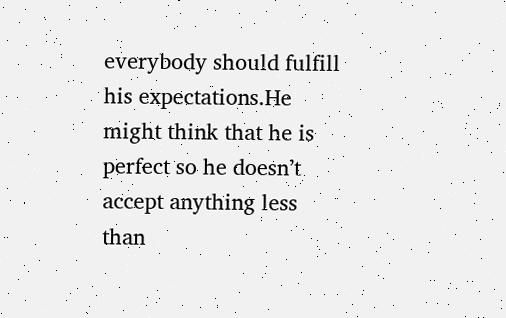everybody should fulfill his expectations.He might think that he is perfect so he doesn’t accept anything less than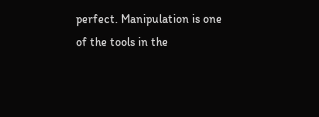perfect. Manipulation is one of the tools in the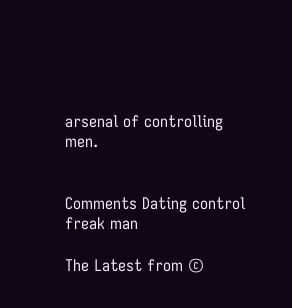arsenal of controlling men.


Comments Dating control freak man

The Latest from ©